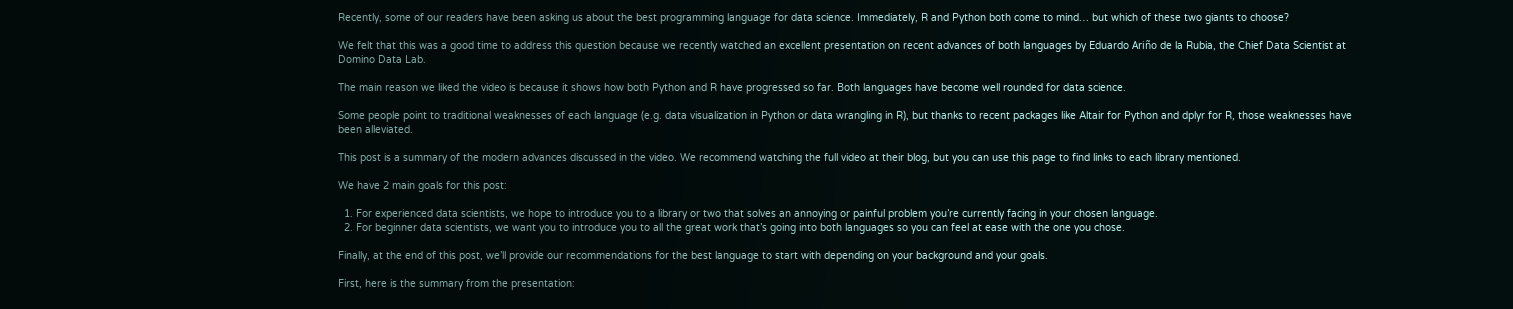Recently, some of our readers have been asking us about the best programming language for data science. Immediately, R and Python both come to mind… but which of these two giants to choose?

We felt that this was a good time to address this question because we recently watched an excellent presentation on recent advances of both languages by Eduardo Ariño de la Rubia, the Chief Data Scientist at Domino Data Lab.

The main reason we liked the video is because it shows how both Python and R have progressed so far. Both languages have become well rounded for data science.

Some people point to traditional weaknesses of each language (e.g. data visualization in Python or data wrangling in R), but thanks to recent packages like Altair for Python and dplyr for R, those weaknesses have been alleviated.

This post is a summary of the modern advances discussed in the video. We recommend watching the full video at their blog, but you can use this page to find links to each library mentioned.

We have 2 main goals for this post:

  1. For experienced data scientists, we hope to introduce you to a library or two that solves an annoying or painful problem you’re currently facing in your chosen language.
  2. For beginner data scientists, we want you to introduce you to all the great work that’s going into both languages so you can feel at ease with the one you chose.

Finally, at the end of this post, we’ll provide our recommendations for the best language to start with depending on your background and your goals.

First, here is the summary from the presentation: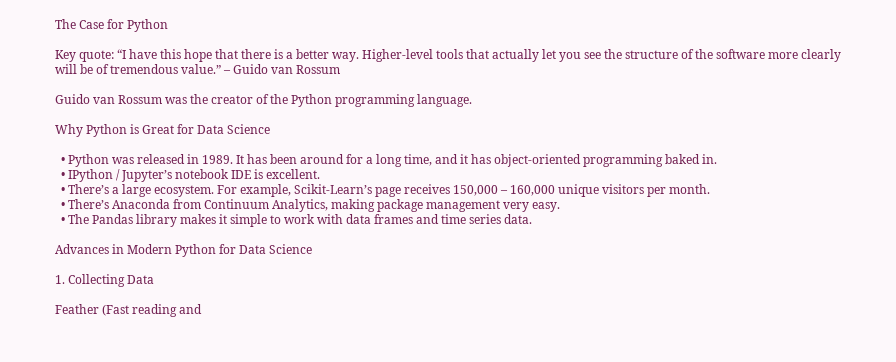The Case for Python

Key quote: “I have this hope that there is a better way. Higher-level tools that actually let you see the structure of the software more clearly will be of tremendous value.” – Guido van Rossum

Guido van Rossum was the creator of the Python programming language.

Why Python is Great for Data Science

  • Python was released in 1989. It has been around for a long time, and it has object-oriented programming baked in.
  • IPython / Jupyter’s notebook IDE is excellent.
  • There’s a large ecosystem. For example, Scikit-Learn’s page receives 150,000 – 160,000 unique visitors per month.
  • There’s Anaconda from Continuum Analytics, making package management very easy.
  • The Pandas library makes it simple to work with data frames and time series data.

Advances in Modern Python for Data Science

1. Collecting Data

Feather (Fast reading and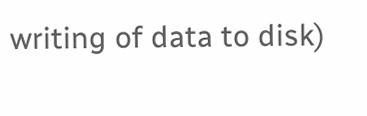writing of data to disk)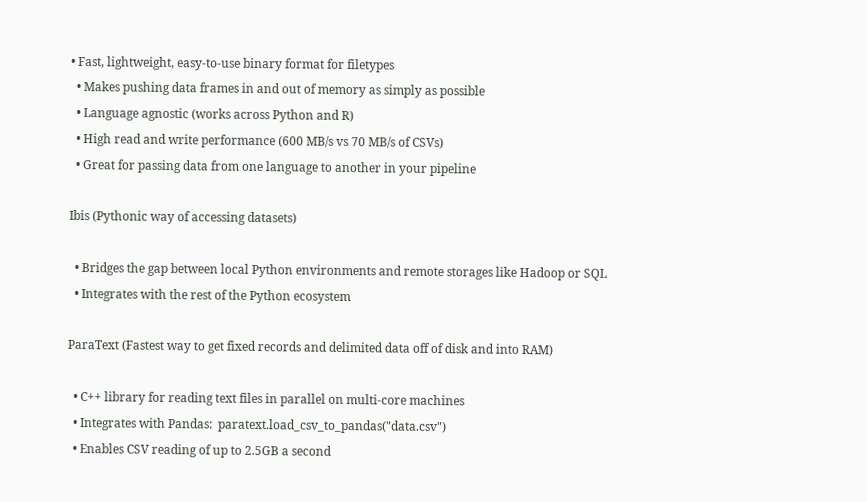• Fast, lightweight, easy-to-use binary format for filetypes
  • Makes pushing data frames in and out of memory as simply as possible
  • Language agnostic (works across Python and R)
  • High read and write performance (600 MB/s vs 70 MB/s of CSVs)
  • Great for passing data from one language to another in your pipeline

Ibis (Pythonic way of accessing datasets)

  • Bridges the gap between local Python environments and remote storages like Hadoop or SQL
  • Integrates with the rest of the Python ecosystem

ParaText (Fastest way to get fixed records and delimited data off of disk and into RAM)

  • C++ library for reading text files in parallel on multi-core machines
  • Integrates with Pandas:  paratext.load_csv_to_pandas("data.csv")
  • Enables CSV reading of up to 2.5GB a second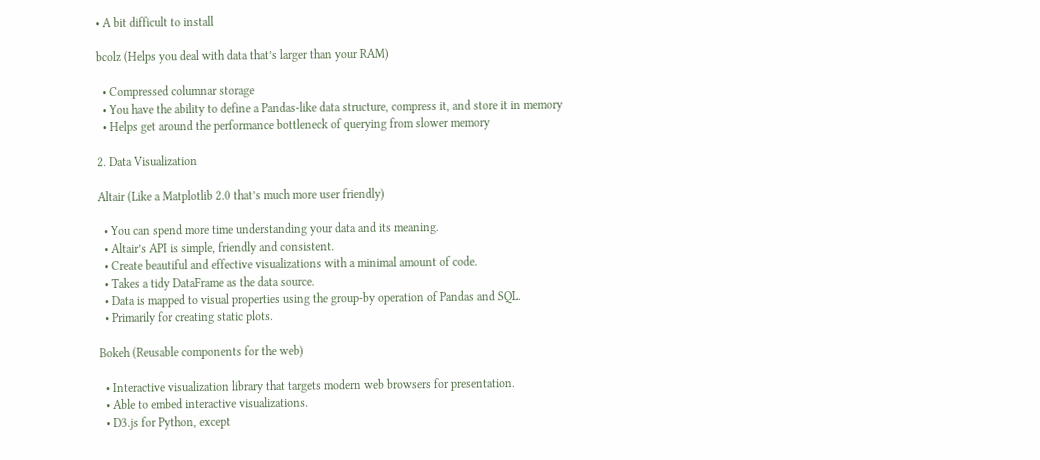• A bit difficult to install

bcolz (Helps you deal with data that’s larger than your RAM)

  • Compressed columnar storage
  • You have the ability to define a Pandas-like data structure, compress it, and store it in memory
  • Helps get around the performance bottleneck of querying from slower memory

2. Data Visualization

Altair (Like a Matplotlib 2.0 that’s much more user friendly)

  • You can spend more time understanding your data and its meaning.
  • Altair’s API is simple, friendly and consistent.
  • Create beautiful and effective visualizations with a minimal amount of code.
  • Takes a tidy DataFrame as the data source.
  • Data is mapped to visual properties using the group-by operation of Pandas and SQL.
  • Primarily for creating static plots.

Bokeh (Reusable components for the web)

  • Interactive visualization library that targets modern web browsers for presentation.
  • Able to embed interactive visualizations.
  • D3.js for Python, except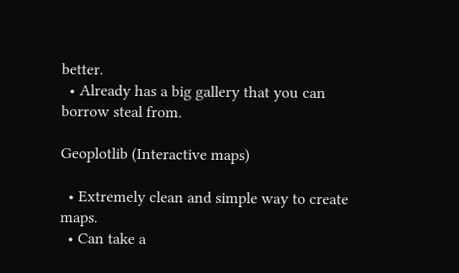better.
  • Already has a big gallery that you can borrow steal from.

Geoplotlib (Interactive maps)

  • Extremely clean and simple way to create maps.
  • Can take a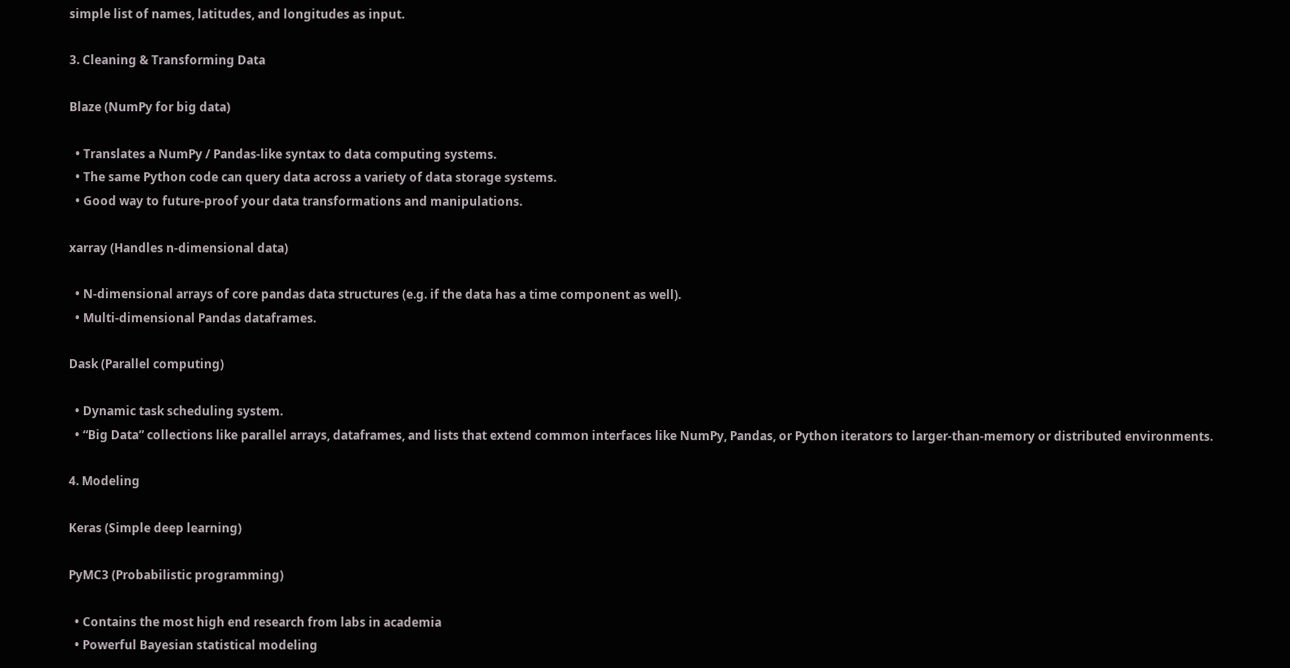simple list of names, latitudes, and longitudes as input.

3. Cleaning & Transforming Data

Blaze (NumPy for big data)

  • Translates a NumPy / Pandas-like syntax to data computing systems.
  • The same Python code can query data across a variety of data storage systems.
  • Good way to future-proof your data transformations and manipulations.

xarray (Handles n-dimensional data)

  • N-dimensional arrays of core pandas data structures (e.g. if the data has a time component as well).
  • Multi-dimensional Pandas dataframes.

Dask (Parallel computing)

  • Dynamic task scheduling system.
  • “Big Data” collections like parallel arrays, dataframes, and lists that extend common interfaces like NumPy, Pandas, or Python iterators to larger-than-memory or distributed environments.

4. Modeling

Keras (Simple deep learning)

PyMC3 (Probabilistic programming)

  • Contains the most high end research from labs in academia
  • Powerful Bayesian statistical modeling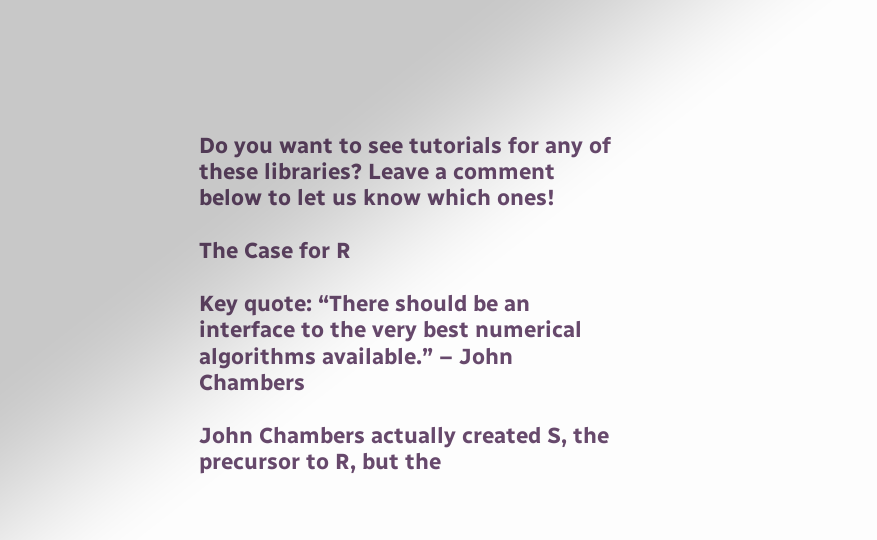Do you want to see tutorials for any of these libraries? Leave a comment below to let us know which ones!

The Case for R

Key quote: “There should be an interface to the very best numerical algorithms available.” – John Chambers

John Chambers actually created S, the precursor to R, but the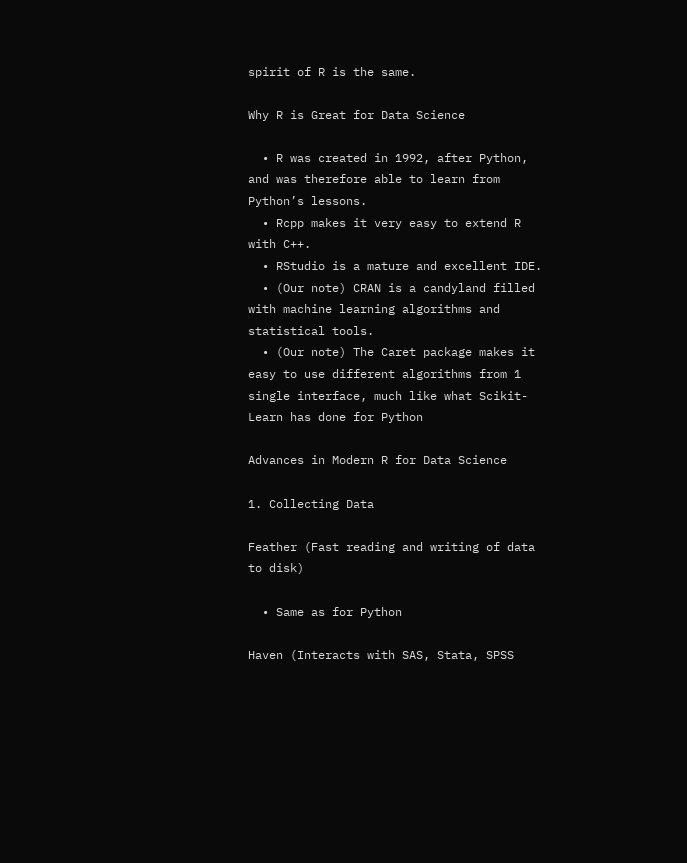spirit of R is the same.

Why R is Great for Data Science

  • R was created in 1992, after Python, and was therefore able to learn from Python’s lessons.
  • Rcpp makes it very easy to extend R with C++.
  • RStudio is a mature and excellent IDE.
  • (Our note) CRAN is a candyland filled with machine learning algorithms and statistical tools.
  • (Our note) The Caret package makes it easy to use different algorithms from 1 single interface, much like what Scikit-Learn has done for Python

Advances in Modern R for Data Science

1. Collecting Data

Feather (Fast reading and writing of data to disk)

  • Same as for Python

Haven (Interacts with SAS, Stata, SPSS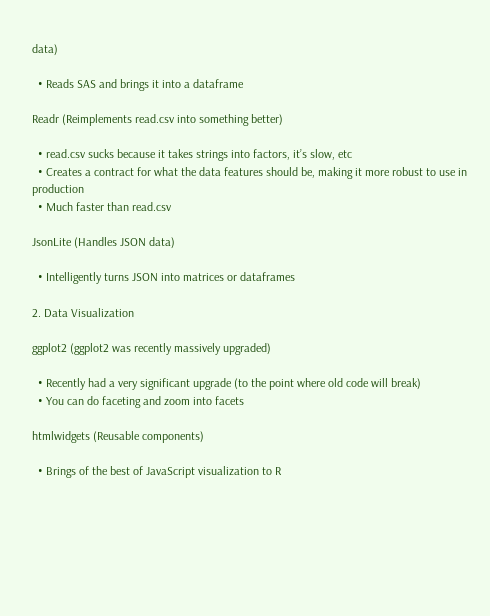data)

  • Reads SAS and brings it into a dataframe

Readr (Reimplements read.csv into something better)

  • read.csv sucks because it takes strings into factors, it’s slow, etc
  • Creates a contract for what the data features should be, making it more robust to use in production
  • Much faster than read.csv

JsonLite (Handles JSON data)

  • Intelligently turns JSON into matrices or dataframes

2. Data Visualization

ggplot2 (ggplot2 was recently massively upgraded)

  • Recently had a very significant upgrade (to the point where old code will break)
  • You can do faceting and zoom into facets

htmlwidgets (Reusable components)

  • Brings of the best of JavaScript visualization to R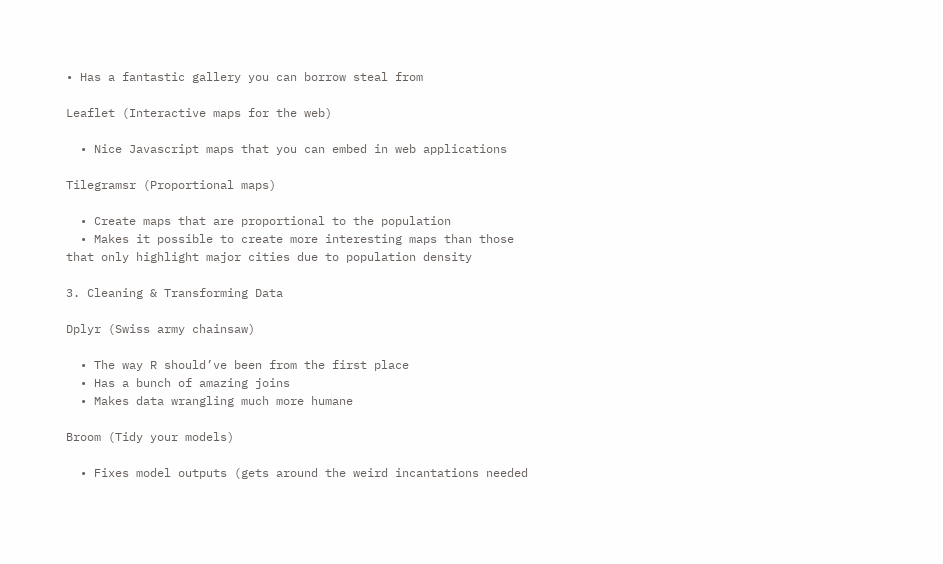• Has a fantastic gallery you can borrow steal from

Leaflet (Interactive maps for the web)

  • Nice Javascript maps that you can embed in web applications

Tilegramsr (Proportional maps)

  • Create maps that are proportional to the population
  • Makes it possible to create more interesting maps than those that only highlight major cities due to population density

3. Cleaning & Transforming Data

Dplyr (Swiss army chainsaw)

  • The way R should’ve been from the first place
  • Has a bunch of amazing joins
  • Makes data wrangling much more humane

Broom (Tidy your models)

  • Fixes model outputs (gets around the weird incantations needed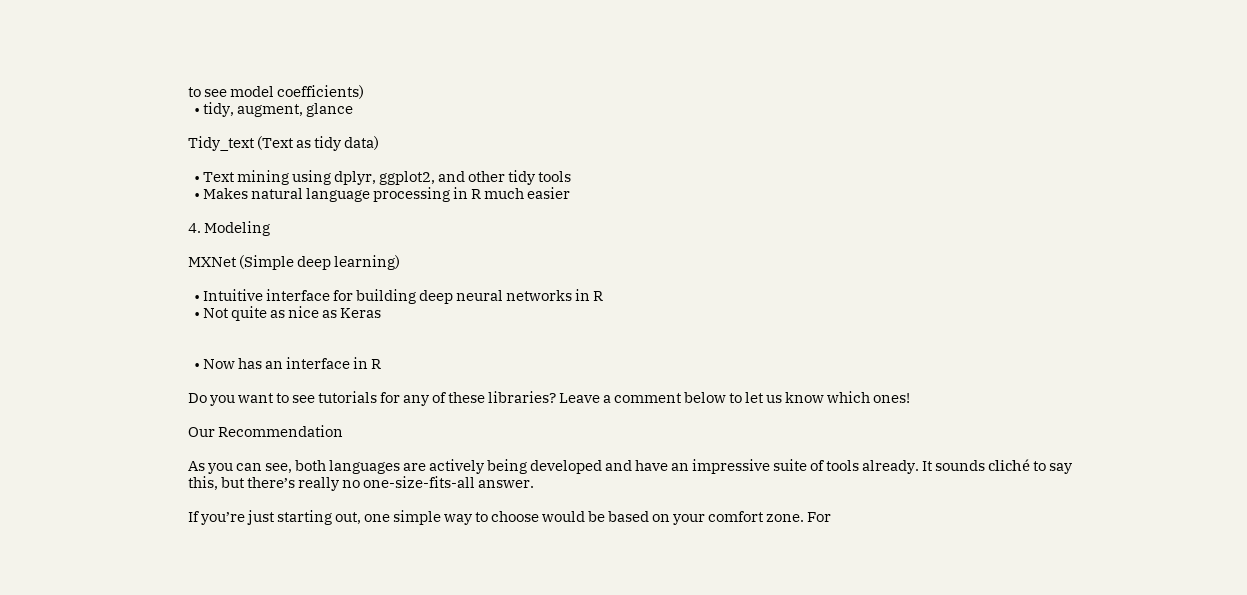to see model coefficients)
  • tidy, augment, glance

Tidy_text (Text as tidy data)

  • Text mining using dplyr, ggplot2, and other tidy tools
  • Makes natural language processing in R much easier

4. Modeling

MXNet (Simple deep learning)

  • Intuitive interface for building deep neural networks in R
  • Not quite as nice as Keras


  • Now has an interface in R

Do you want to see tutorials for any of these libraries? Leave a comment below to let us know which ones!

Our Recommendation

As you can see, both languages are actively being developed and have an impressive suite of tools already. It sounds cliché to say this, but there’s really no one-size-fits-all answer.

If you’re just starting out, one simple way to choose would be based on your comfort zone. For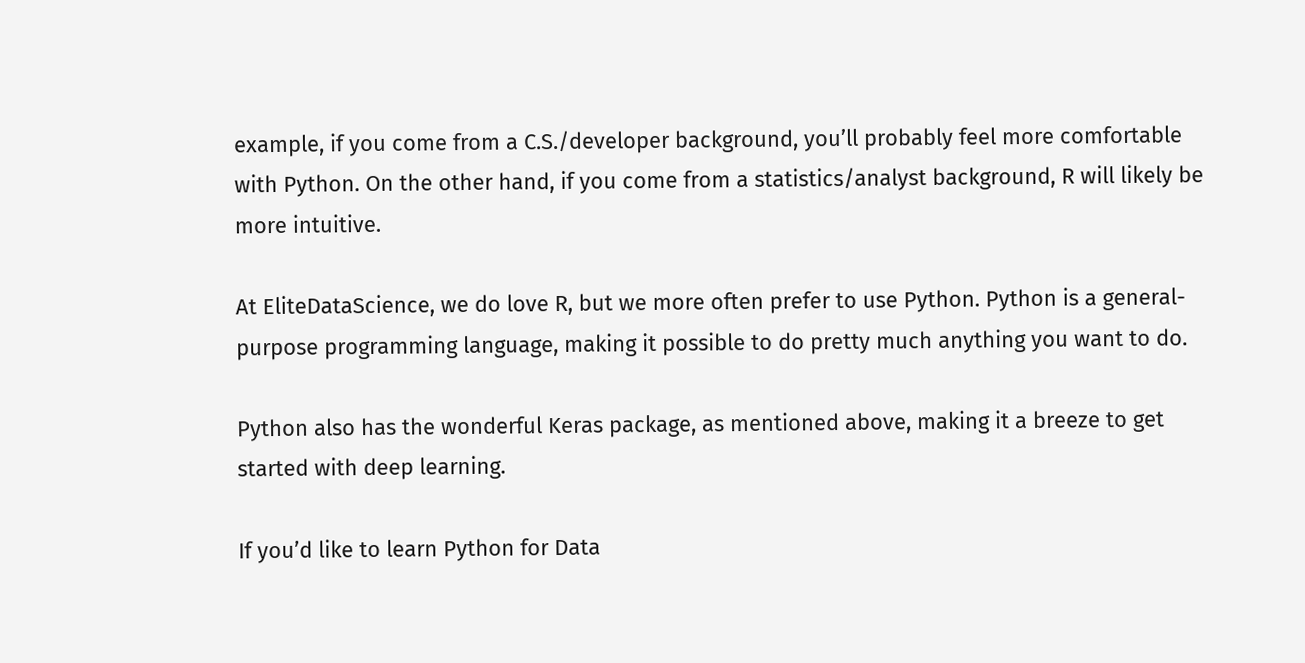example, if you come from a C.S./developer background, you’ll probably feel more comfortable with Python. On the other hand, if you come from a statistics/analyst background, R will likely be more intuitive.

At EliteDataScience, we do love R, but we more often prefer to use Python. Python is a general-purpose programming language, making it possible to do pretty much anything you want to do.

Python also has the wonderful Keras package, as mentioned above, making it a breeze to get started with deep learning.

If you’d like to learn Python for Data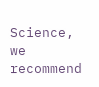Science, we recommend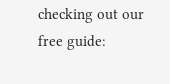checking out our free guide: